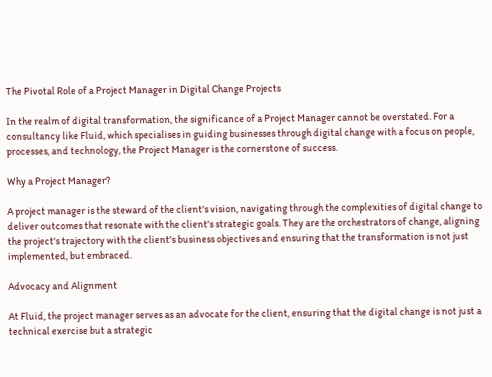The Pivotal Role of a Project Manager in Digital Change Projects

In the realm of digital transformation, the significance of a Project Manager cannot be overstated. For a consultancy like Fluid, which specialises in guiding businesses through digital change with a focus on people, processes, and technology, the Project Manager is the cornerstone of success.

Why a Project Manager?

A project manager is the steward of the client's vision, navigating through the complexities of digital change to deliver outcomes that resonate with the client's strategic goals. They are the orchestrators of change, aligning the project's trajectory with the client's business objectives and ensuring that the transformation is not just implemented, but embraced.

Advocacy and Alignment

At Fluid, the project manager serves as an advocate for the client, ensuring that the digital change is not just a technical exercise but a strategic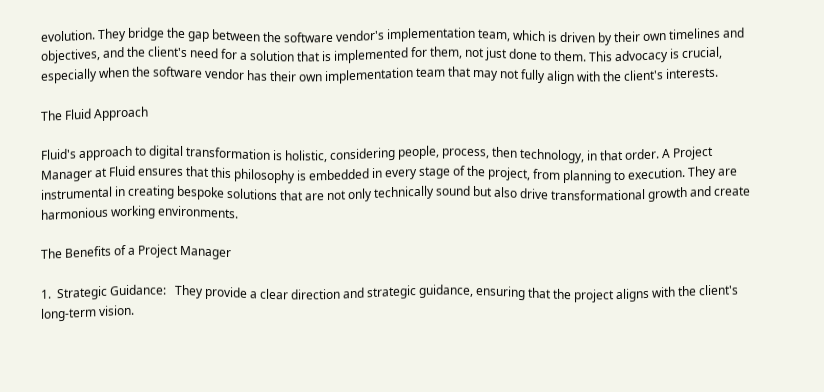evolution. They bridge the gap between the software vendor's implementation team, which is driven by their own timelines and objectives, and the client's need for a solution that is implemented for them, not just done to them. This advocacy is crucial, especially when the software vendor has their own implementation team that may not fully align with the client's interests.

The Fluid Approach

Fluid's approach to digital transformation is holistic, considering people, process, then technology, in that order. A Project Manager at Fluid ensures that this philosophy is embedded in every stage of the project, from planning to execution. They are instrumental in creating bespoke solutions that are not only technically sound but also drive transformational growth and create harmonious working environments.

The Benefits of a Project Manager

1.  Strategic Guidance:   They provide a clear direction and strategic guidance, ensuring that the project aligns with the client's long-term vision.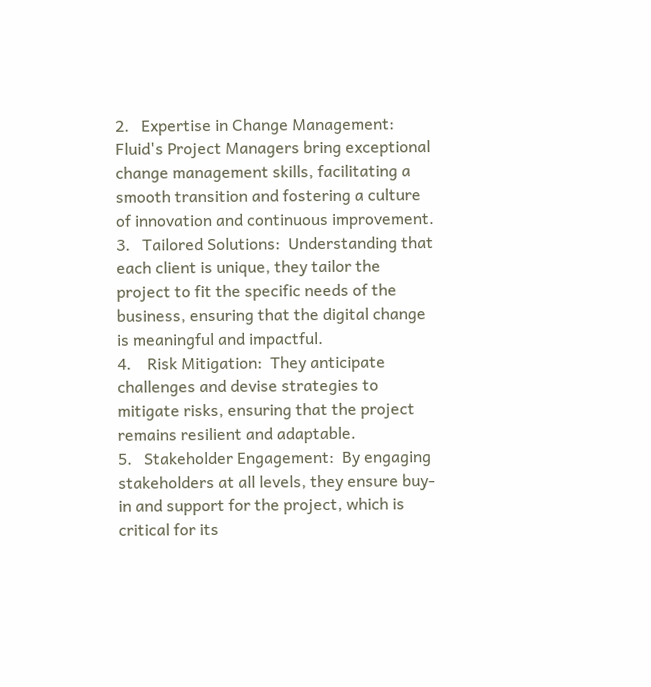2.   Expertise in Change Management:   Fluid's Project Managers bring exceptional change management skills, facilitating a smooth transition and fostering a culture of innovation and continuous improvement.
3.   Tailored Solutions:  Understanding that each client is unique, they tailor the project to fit the specific needs of the business, ensuring that the digital change is meaningful and impactful.
4.    Risk Mitigation:  They anticipate challenges and devise strategies to mitigate risks, ensuring that the project remains resilient and adaptable.
5.   Stakeholder Engagement:  By engaging stakeholders at all levels, they ensure buy-in and support for the project, which is critical for its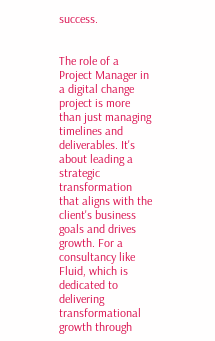success.


The role of a Project Manager in a digital change project is more than just managing timelines and deliverables. It's about leading a strategic transformation that aligns with the client's business goals and drives growth. For a consultancy like Fluid, which is dedicated to delivering transformational growth through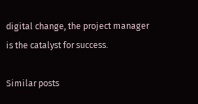digital change, the project manager is the catalyst for success.

Similar posts